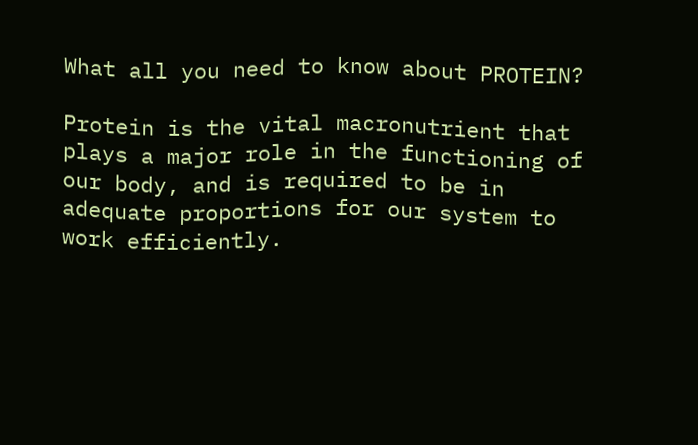What all you need to know about PROTEIN?

Protein is the vital macronutrient that plays a major role in the functioning of our body, and is required to be in adequate proportions for our system to work efficiently.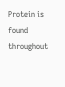Protein is found throughout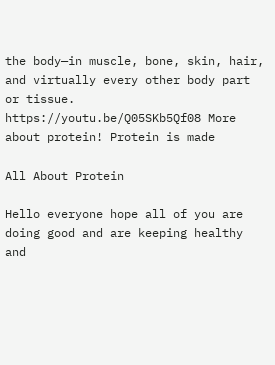the body—in muscle, bone, skin, hair, and virtually every other body part or tissue. https://youtu.be/Q05SKb5Qf08 More about protein! Protein is made

All About Protein

Hello everyone hope all of you are doing good and are keeping healthy and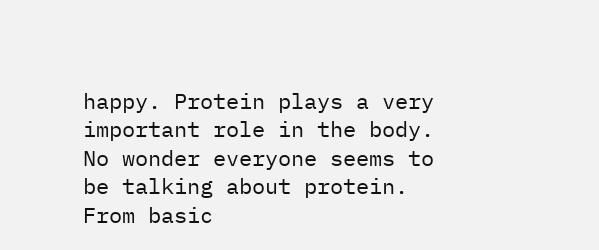happy. Protein plays a very important role in the body. No wonder everyone seems to be talking about protein. From basic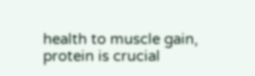health to muscle gain, protein is crucial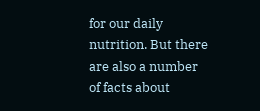for our daily nutrition. But there are also a number of facts about